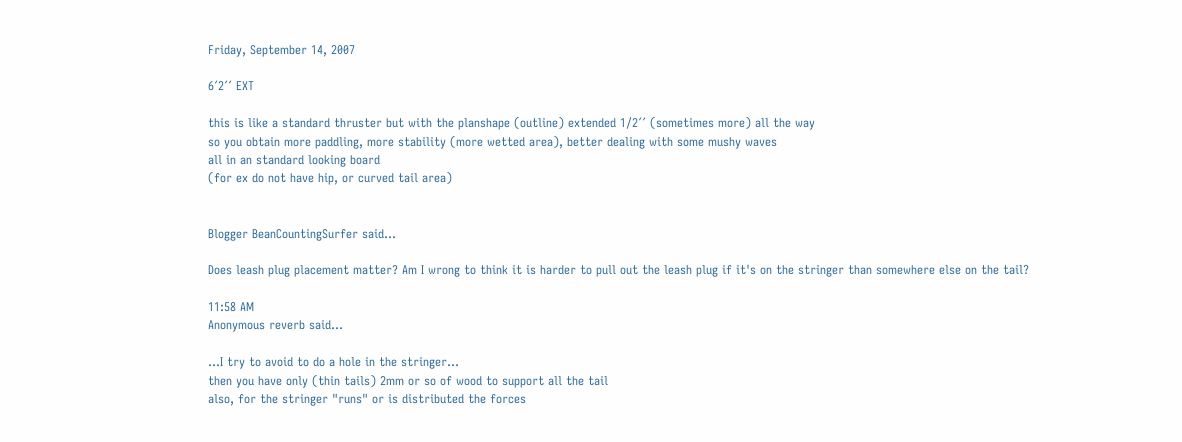Friday, September 14, 2007

6´2´´ EXT

this is like a standard thruster but with the planshape (outline) extended 1/2´´ (sometimes more) all the way
so you obtain more paddling, more stability (more wetted area), better dealing with some mushy waves
all in an standard looking board
(for ex do not have hip, or curved tail area)


Blogger BeanCountingSurfer said...

Does leash plug placement matter? Am I wrong to think it is harder to pull out the leash plug if it's on the stringer than somewhere else on the tail?

11:58 AM
Anonymous reverb said...

...I try to avoid to do a hole in the stringer...
then you have only (thin tails) 2mm or so of wood to support all the tail
also, for the stringer "runs" or is distributed the forces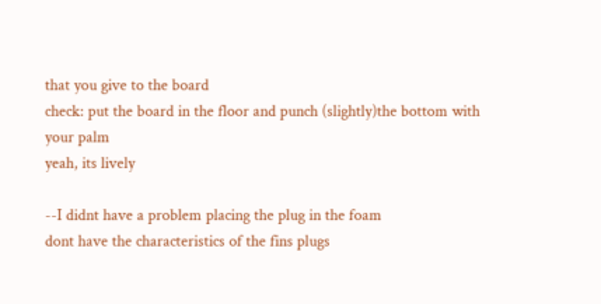that you give to the board
check: put the board in the floor and punch (slightly)the bottom with your palm
yeah, its lively

--I didnt have a problem placing the plug in the foam
dont have the characteristics of the fins plugs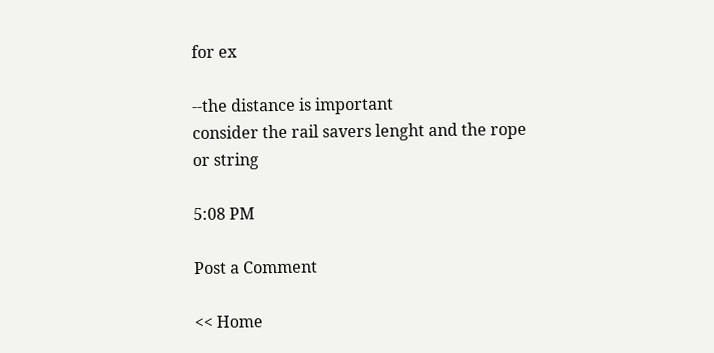for ex

--the distance is important
consider the rail savers lenght and the rope or string

5:08 PM

Post a Comment

<< Home